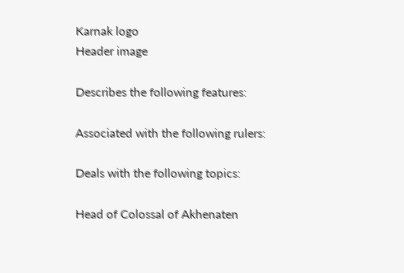Karnak logo
Header image

Describes the following features:

Associated with the following rulers:

Deals with the following topics:

Head of Colossal of Akhenaten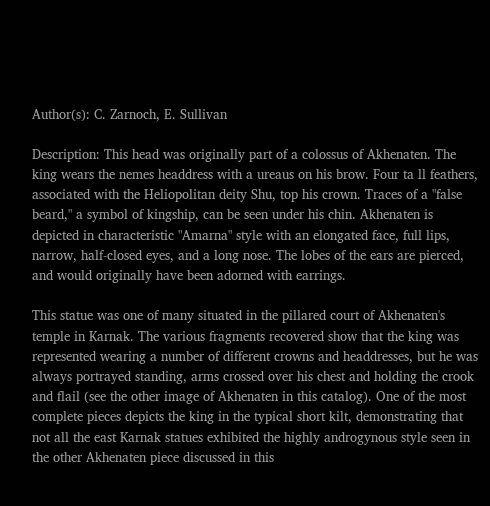Author(s): C. Zarnoch, E. Sullivan

Description: This head was originally part of a colossus of Akhenaten. The king wears the nemes headdress with a ureaus on his brow. Four ta ll feathers, associated with the Heliopolitan deity Shu, top his crown. Traces of a "false beard," a symbol of kingship, can be seen under his chin. Akhenaten is depicted in characteristic "Amarna" style with an elongated face, full lips, narrow, half-closed eyes, and a long nose. The lobes of the ears are pierced, and would originally have been adorned with earrings.

This statue was one of many situated in the pillared court of Akhenaten's temple in Karnak. The various fragments recovered show that the king was represented wearing a number of different crowns and headdresses, but he was always portrayed standing, arms crossed over his chest and holding the crook and flail (see the other image of Akhenaten in this catalog). One of the most complete pieces depicts the king in the typical short kilt, demonstrating that not all the east Karnak statues exhibited the highly androgynous style seen in the other Akhenaten piece discussed in this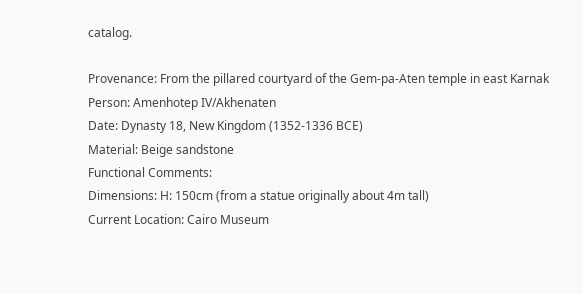catalog.

Provenance: From the pillared courtyard of the Gem-pa-Aten temple in east Karnak
Person: Amenhotep IV/Akhenaten
Date: Dynasty 18, New Kingdom (1352-1336 BCE)
Material: Beige sandstone
Functional Comments:
Dimensions: H: 150cm (from a statue originally about 4m tall)
Current Location: Cairo Museum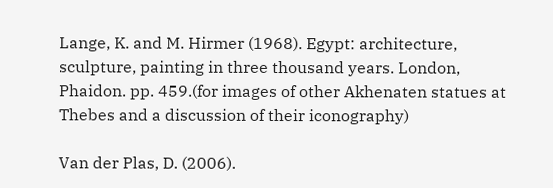Lange, K. and M. Hirmer (1968). Egypt: architecture, sculpture, painting in three thousand years. London, Phaidon. pp. 459.(for images of other Akhenaten statues at Thebes and a discussion of their iconography)

Van der Plas, D. (2006).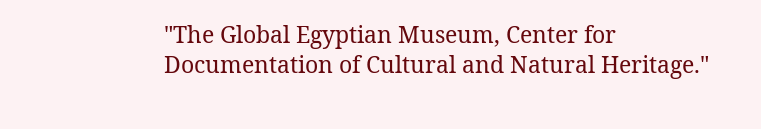"The Global Egyptian Museum, Center for Documentation of Cultural and Natural Heritage."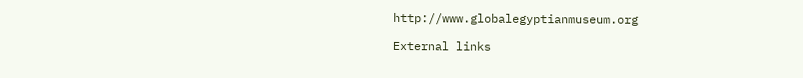http://www.globalegyptianmuseum.org

External links